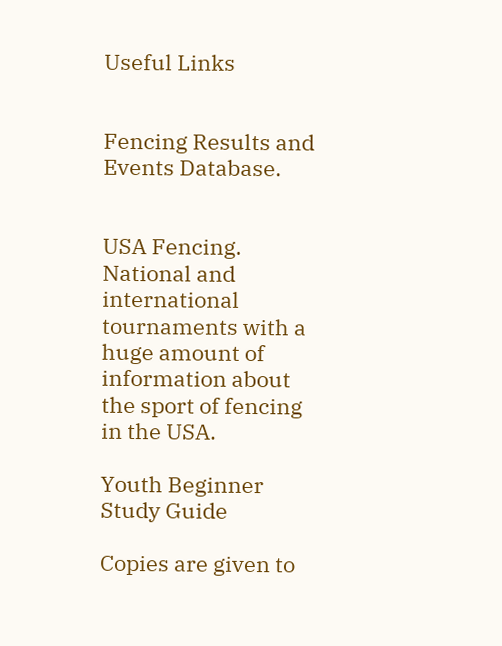Useful Links


Fencing Results and Events Database.


USA Fencing. National and international tournaments with a huge amount of information about the sport of fencing in the USA.

Youth Beginner Study Guide

Copies are given to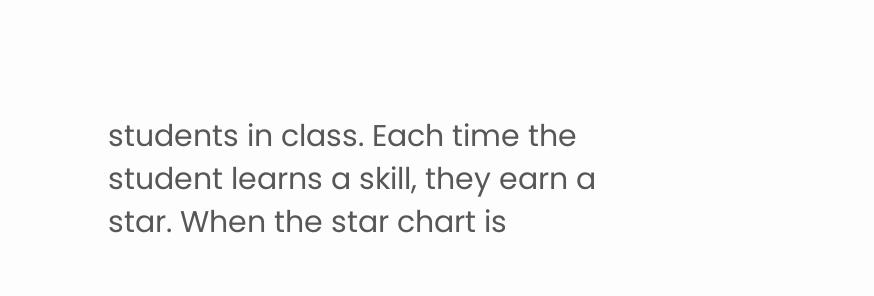students in class. Each time the student learns a skill, they earn a star. When the star chart is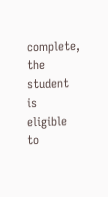complete, the student is eligible to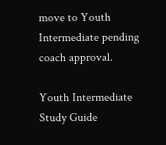move to Youth Intermediate pending coach approval.

Youth Intermediate Study Guide